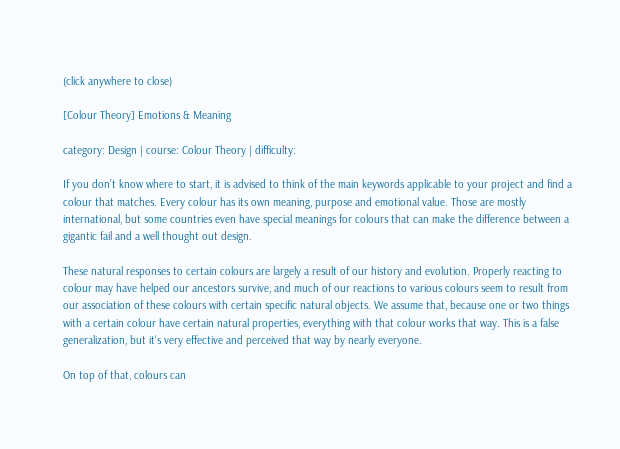(click anywhere to close)

[Colour Theory] Emotions & Meaning

category: Design | course: Colour Theory | difficulty:

If you don’t know where to start, it is advised to think of the main keywords applicable to your project and find a colour that matches. Every colour has its own meaning, purpose and emotional value. Those are mostly international, but some countries even have special meanings for colours that can make the difference between a gigantic fail and a well thought out design.

These natural responses to certain colours are largely a result of our history and evolution. Properly reacting to colour may have helped our ancestors survive, and much of our reactions to various colours seem to result from our association of these colours with certain specific natural objects. We assume that, because one or two things with a certain colour have certain natural properties, everything with that colour works that way. This is a false generalization, but it's very effective and perceived that way by nearly everyone.

On top of that, colours can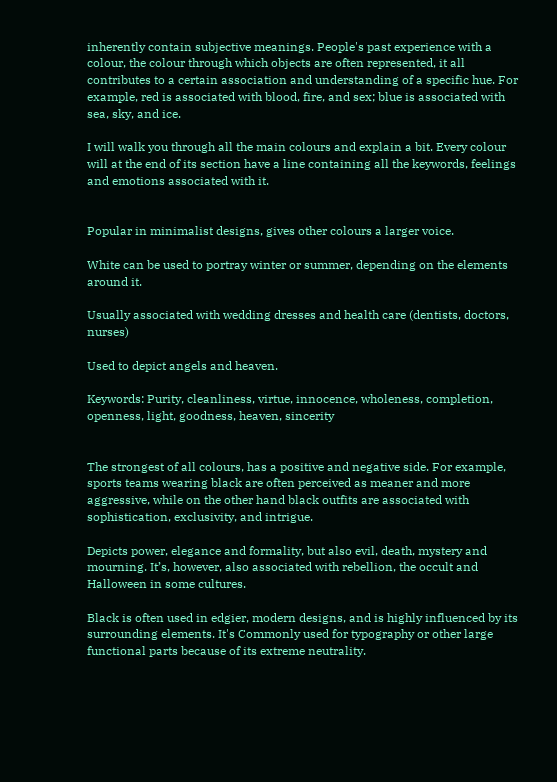inherently contain subjective meanings. People's past experience with a colour, the colour through which objects are often represented, it all contributes to a certain association and understanding of a specific hue. For example, red is associated with blood, fire, and sex; blue is associated with sea, sky, and ice.

I will walk you through all the main colours and explain a bit. Every colour will at the end of its section have a line containing all the keywords, feelings and emotions associated with it.


Popular in minimalist designs, gives other colours a larger voice.

White can be used to portray winter or summer, depending on the elements around it.

Usually associated with wedding dresses and health care (dentists, doctors, nurses)

Used to depict angels and heaven.

Keywords: Purity, cleanliness, virtue, innocence, wholeness, completion, openness, light, goodness, heaven, sincerity


The strongest of all colours, has a positive and negative side. For example, sports teams wearing black are often perceived as meaner and more aggressive, while on the other hand black outfits are associated with sophistication, exclusivity, and intrigue.

Depicts power, elegance and formality, but also evil, death, mystery and mourning. It’s, however, also associated with rebellion, the occult and Halloween in some cultures.

Black is often used in edgier, modern designs, and is highly influenced by its surrounding elements. It's Commonly used for typography or other large functional parts because of its extreme neutrality.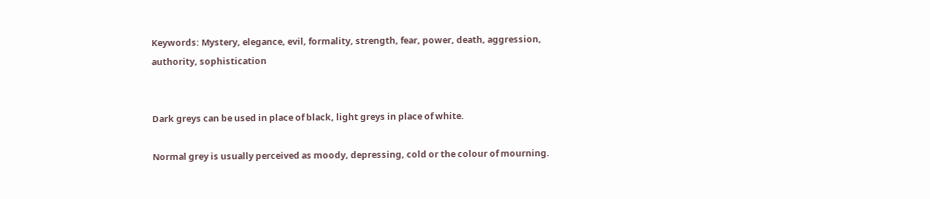Keywords: Mystery, elegance, evil, formality, strength, fear, power, death, aggression, authority, sophistication


Dark greys can be used in place of black, light greys in place of white.

Normal grey is usually perceived as moody, depressing, cold or the colour of mourning.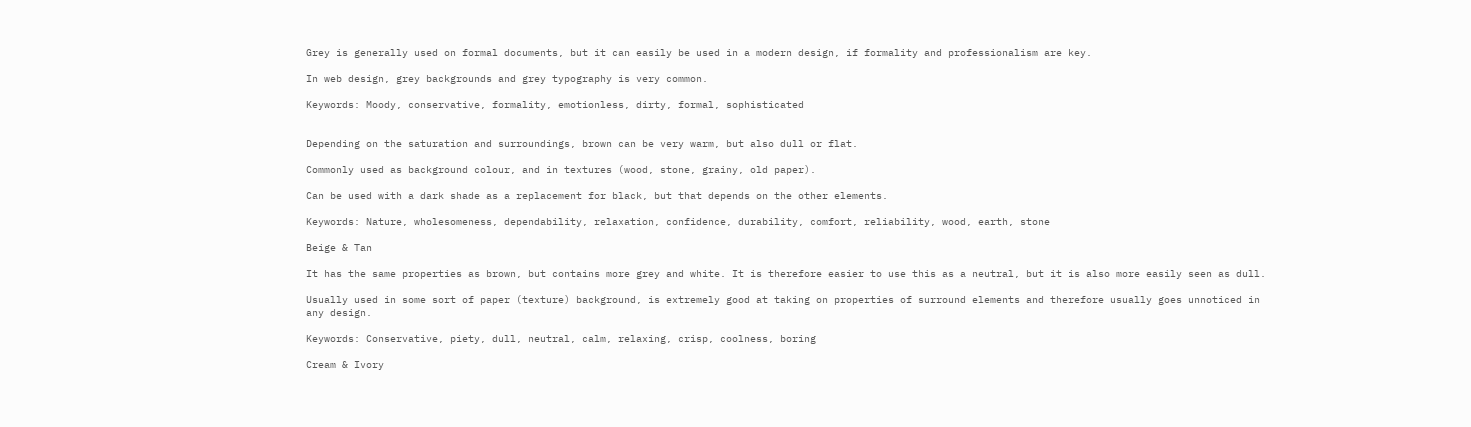Grey is generally used on formal documents, but it can easily be used in a modern design, if formality and professionalism are key.

In web design, grey backgrounds and grey typography is very common.

Keywords: Moody, conservative, formality, emotionless, dirty, formal, sophisticated


Depending on the saturation and surroundings, brown can be very warm, but also dull or flat.

Commonly used as background colour, and in textures (wood, stone, grainy, old paper).

Can be used with a dark shade as a replacement for black, but that depends on the other elements.

Keywords: Nature, wholesomeness, dependability, relaxation, confidence, durability, comfort, reliability, wood, earth, stone

Beige & Tan

It has the same properties as brown, but contains more grey and white. It is therefore easier to use this as a neutral, but it is also more easily seen as dull.

Usually used in some sort of paper (texture) background, is extremely good at taking on properties of surround elements and therefore usually goes unnoticed in any design.

Keywords: Conservative, piety, dull, neutral, calm, relaxing, crisp, coolness, boring

Cream & Ivory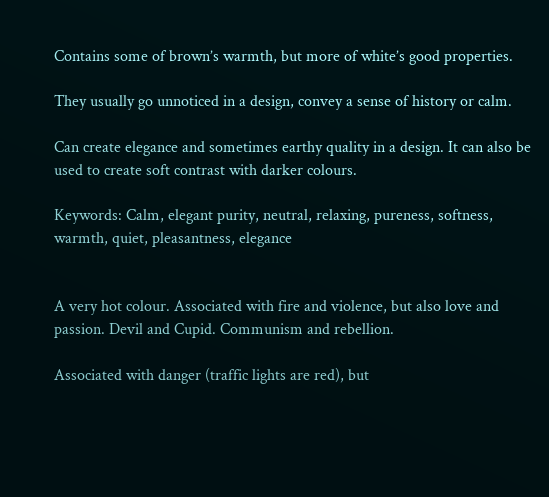Contains some of brown’s warmth, but more of white’s good properties.

They usually go unnoticed in a design, convey a sense of history or calm.

Can create elegance and sometimes earthy quality in a design. It can also be used to create soft contrast with darker colours.

Keywords: Calm, elegant purity, neutral, relaxing, pureness, softness, warmth, quiet, pleasantness, elegance


A very hot colour. Associated with fire and violence, but also love and passion. Devil and Cupid. Communism and rebellion.

Associated with danger (traffic lights are red), but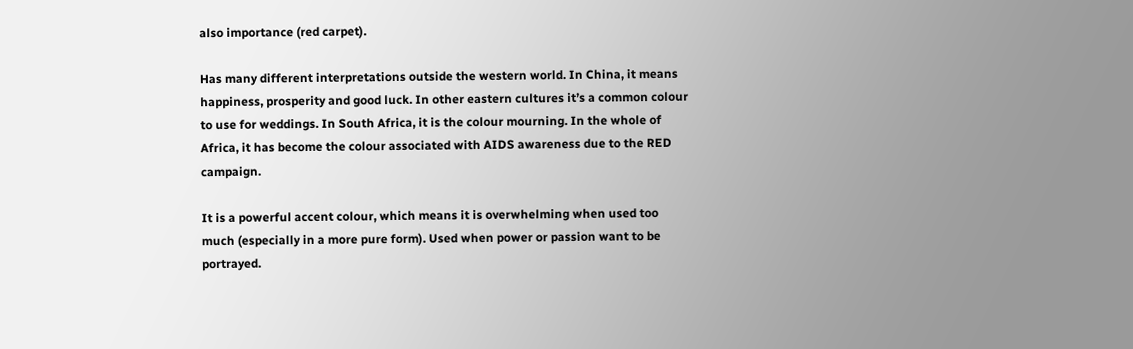also importance (red carpet).

Has many different interpretations outside the western world. In China, it means happiness, prosperity and good luck. In other eastern cultures it’s a common colour to use for weddings. In South Africa, it is the colour mourning. In the whole of Africa, it has become the colour associated with AIDS awareness due to the RED campaign.

It is a powerful accent colour, which means it is overwhelming when used too much (especially in a more pure form). Used when power or passion want to be portrayed.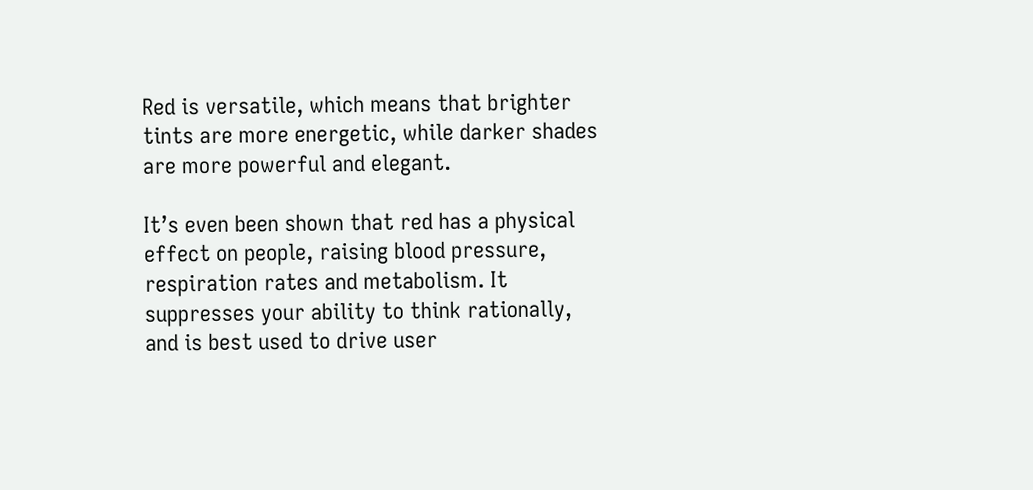Red is versatile, which means that brighter tints are more energetic, while darker shades are more powerful and elegant.

It’s even been shown that red has a physical effect on people, raising blood pressure, respiration rates and metabolism. It suppresses your ability to think rationally, and is best used to drive user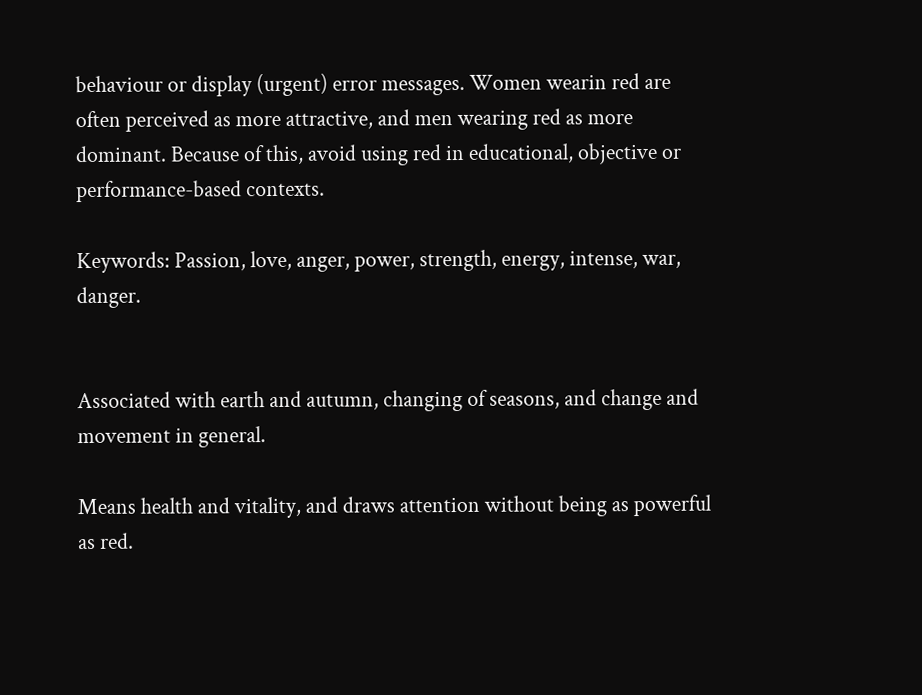behaviour or display (urgent) error messages. Women wearin red are often perceived as more attractive, and men wearing red as more dominant. Because of this, avoid using red in educational, objective or performance-based contexts.

Keywords: Passion, love, anger, power, strength, energy, intense, war, danger.


Associated with earth and autumn, changing of seasons, and change and movement in general.

Means health and vitality, and draws attention without being as powerful as red.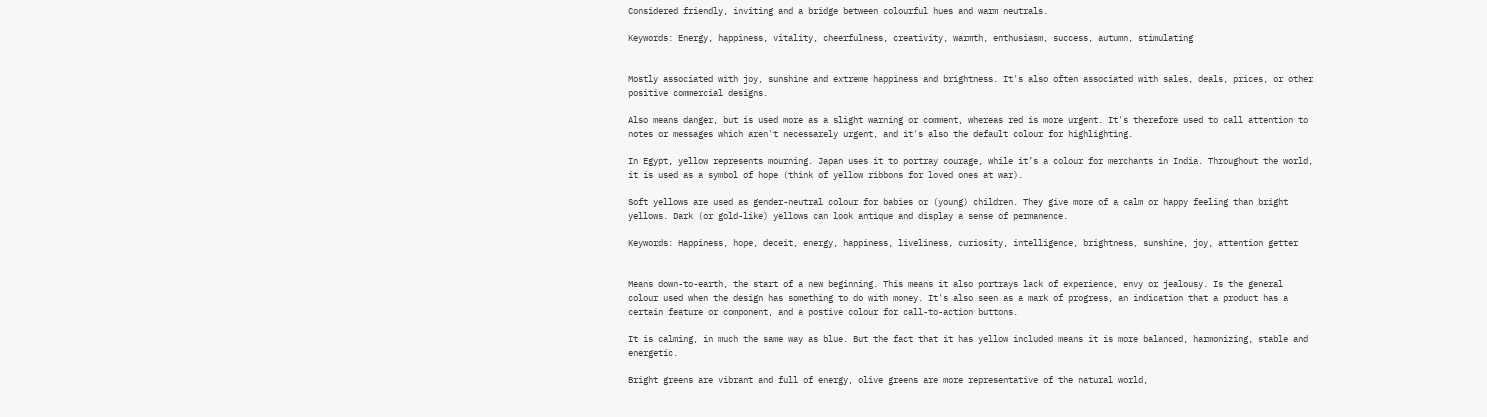Considered friendly, inviting and a bridge between colourful hues and warm neutrals.

Keywords: Energy, happiness, vitality, cheerfulness, creativity, warmth, enthusiasm, success, autumn, stimulating


Mostly associated with joy, sunshine and extreme happiness and brightness. It's also often associated with sales, deals, prices, or other positive commercial designs.

Also means danger, but is used more as a slight warning or comment, whereas red is more urgent. It's therefore used to call attention to notes or messages which aren't necessarely urgent, and it's also the default colour for highlighting.

In Egypt, yellow represents mourning. Japan uses it to portray courage, while it’s a colour for merchants in India. Throughout the world, it is used as a symbol of hope (think of yellow ribbons for loved ones at war).

Soft yellows are used as gender-neutral colour for babies or (young) children. They give more of a calm or happy feeling than bright yellows. Dark (or gold-like) yellows can look antique and display a sense of permanence.

Keywords: Happiness, hope, deceit, energy, happiness, liveliness, curiosity, intelligence, brightness, sunshine, joy, attention getter


Means down-to-earth, the start of a new beginning. This means it also portrays lack of experience, envy or jealousy. Is the general colour used when the design has something to do with money. It's also seen as a mark of progress, an indication that a product has a certain feature or component, and a postive colour for call-to-action buttons.

It is calming, in much the same way as blue. But the fact that it has yellow included means it is more balanced, harmonizing, stable and energetic.

Bright greens are vibrant and full of energy, olive greens are more representative of the natural world,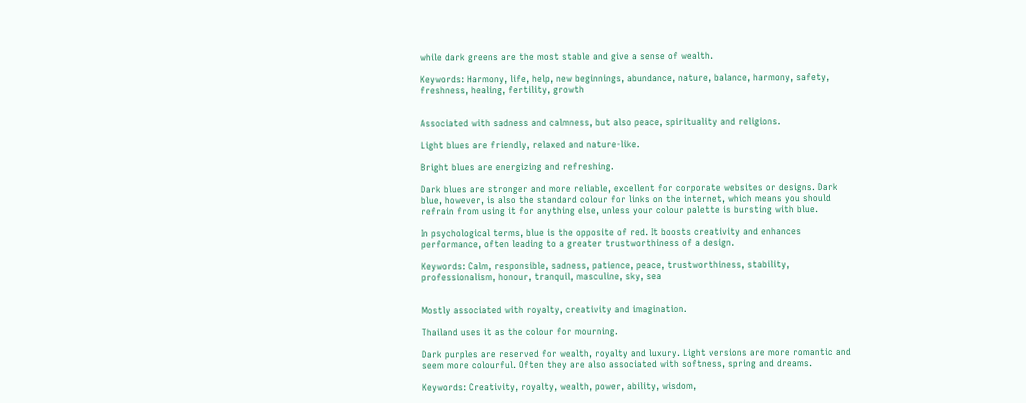while dark greens are the most stable and give a sense of wealth.

Keywords: Harmony, life, help, new beginnings, abundance, nature, balance, harmony, safety, freshness, healing, fertility, growth


Associated with sadness and calmness, but also peace, spirituality and religions.

Light blues are friendly, relaxed and nature-like.

Bright blues are energizing and refreshing.

Dark blues are stronger and more reliable, excellent for corporate websites or designs. Dark blue, however, is also the standard colour for links on the internet, which means you should refrain from using it for anything else, unless your colour palette is bursting with blue.

In psychological terms, blue is the opposite of red. It boosts creativity and enhances performance, often leading to a greater trustworthiness of a design.

Keywords: Calm, responsible, sadness, patience, peace, trustworthiness, stability, professionalism, honour, tranquil, masculine, sky, sea


Mostly associated with royalty, creativity and imagination.

Thailand uses it as the colour for mourning.

Dark purples are reserved for wealth, royalty and luxury. Light versions are more romantic and seem more colourful. Often they are also associated with softness, spring and dreams.

Keywords: Creativity, royalty, wealth, power, ability, wisdom,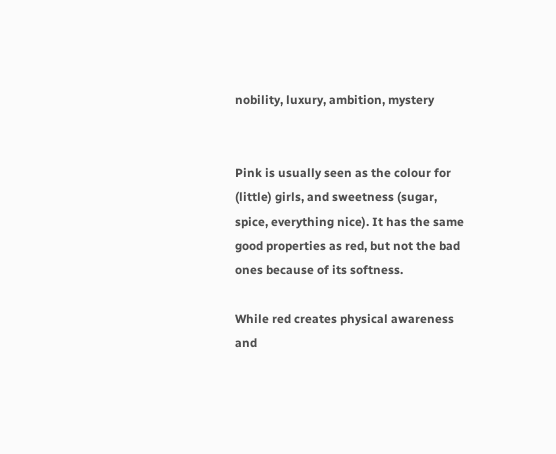nobility, luxury, ambition, mystery


Pink is usually seen as the colour for (little) girls, and sweetness (sugar, spice, everything nice). It has the same good properties as red, but not the bad ones because of its softness.

While red creates physical awareness and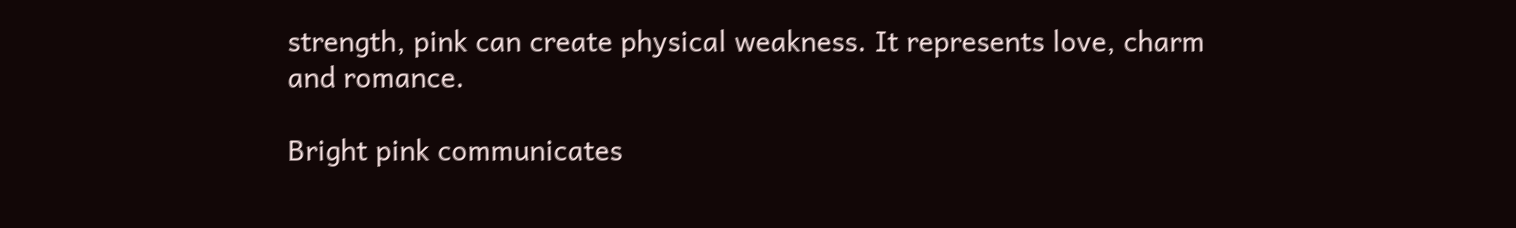strength, pink can create physical weakness. It represents love, charm and romance.

Bright pink communicates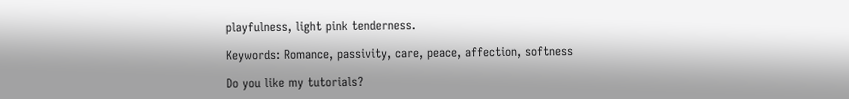playfulness, light pink tenderness.

Keywords: Romance, passivity, care, peace, affection, softness

Do you like my tutorials?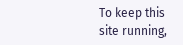To keep this site running,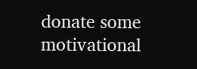donate some motivational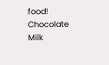food!
Chocolate Milk